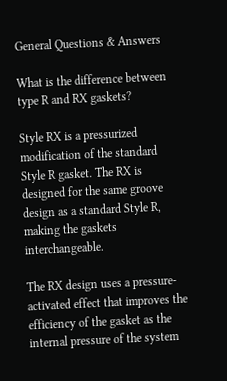General Questions & Answers

What is the difference between type R and RX gaskets?

Style RX is a pressurized modification of the standard Style R gasket. The RX is designed for the same groove design as a standard Style R, making the gaskets interchangeable.

The RX design uses a pressure-activated effect that improves the efficiency of the gasket as the internal pressure of the system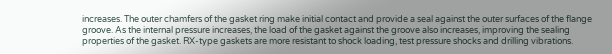increases. The outer chamfers of the gasket ring make initial contact and provide a seal against the outer surfaces of the flange groove. As the internal pressure increases, the load of the gasket against the groove also increases, improving the sealing properties of the gasket. RX-type gaskets are more resistant to shock loading, test pressure shocks and drilling vibrations.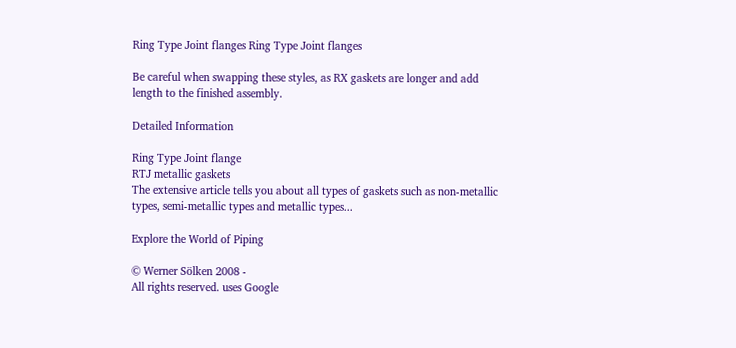Ring Type Joint flanges Ring Type Joint flanges

Be careful when swapping these styles, as RX gaskets are longer and add length to the finished assembly.

Detailed Information

Ring Type Joint flange
RTJ metallic gaskets
The extensive article tells you about all types of gaskets such as non-metallic types, semi-metallic types and metallic types...

Explore the World of Piping

© Werner Sölken 2008 -
All rights reserved. uses Google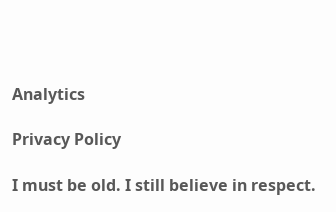Analytics

Privacy Policy

I must be old. I still believe in respect.